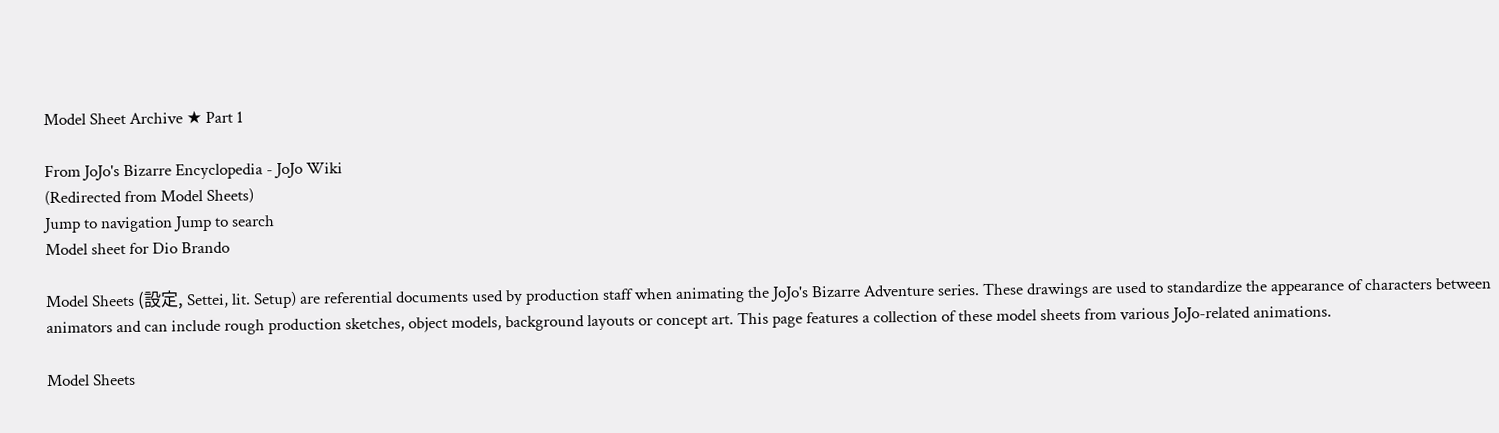Model Sheet Archive ★ Part 1

From JoJo's Bizarre Encyclopedia - JoJo Wiki
(Redirected from Model Sheets)
Jump to navigation Jump to search
Model sheet for Dio Brando

Model Sheets (設定, Settei, lit. Setup) are referential documents used by production staff when animating the JoJo's Bizarre Adventure series. These drawings are used to standardize the appearance of characters between animators and can include rough production sketches, object models, background layouts or concept art. This page features a collection of these model sheets from various JoJo-related animations.

Model Sheets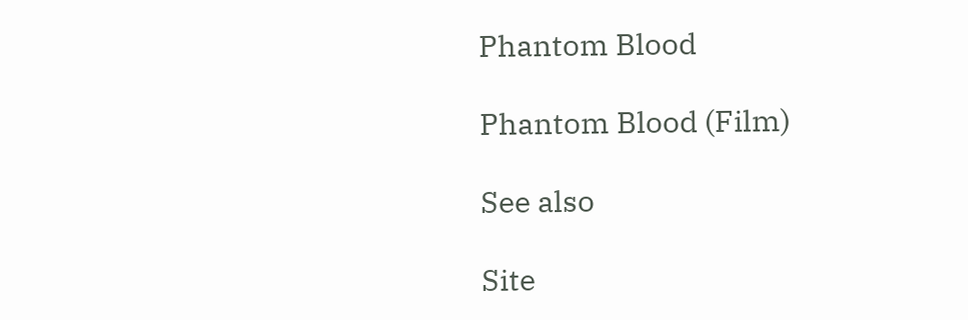Phantom Blood

Phantom Blood (Film)

See also

Site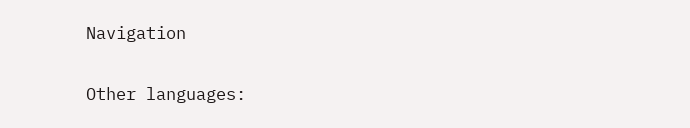Navigation

Other languages: